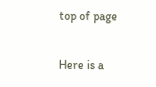top of page

Here is a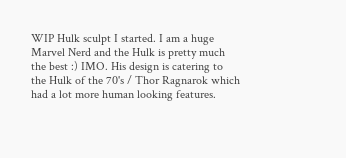WIP Hulk sculpt I started. I am a huge Marvel Nerd and the Hulk is pretty much the best :) IMO. His design is catering to the Hulk of the 70's / Thor Ragnarok which had a lot more human looking features.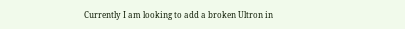Currently I am looking to add a broken Ultron in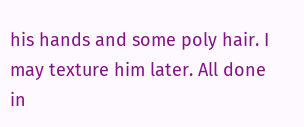his hands and some poly hair. I may texture him later. All done in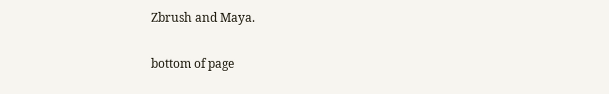Zbrush and Maya.

bottom of page